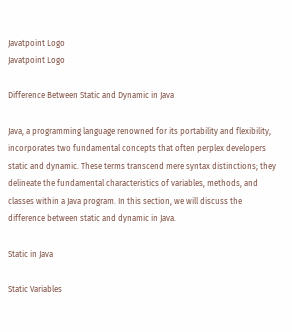Javatpoint Logo
Javatpoint Logo

Difference Between Static and Dynamic in Java

Java, a programming language renowned for its portability and flexibility, incorporates two fundamental concepts that often perplex developers static and dynamic. These terms transcend mere syntax distinctions; they delineate the fundamental characteristics of variables, methods, and classes within a Java program. In this section, we will discuss the difference between static and dynamic in Java.

Static in Java

Static Variables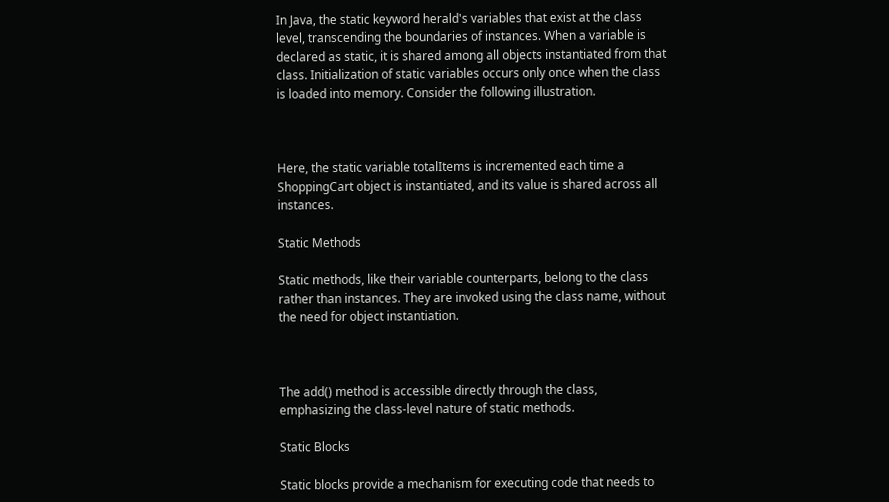In Java, the static keyword herald's variables that exist at the class level, transcending the boundaries of instances. When a variable is declared as static, it is shared among all objects instantiated from that class. Initialization of static variables occurs only once when the class is loaded into memory. Consider the following illustration.



Here, the static variable totalItems is incremented each time a ShoppingCart object is instantiated, and its value is shared across all instances.

Static Methods

Static methods, like their variable counterparts, belong to the class rather than instances. They are invoked using the class name, without the need for object instantiation.



The add() method is accessible directly through the class, emphasizing the class-level nature of static methods.

Static Blocks

Static blocks provide a mechanism for executing code that needs to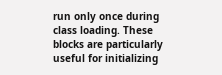run only once during class loading. These blocks are particularly useful for initializing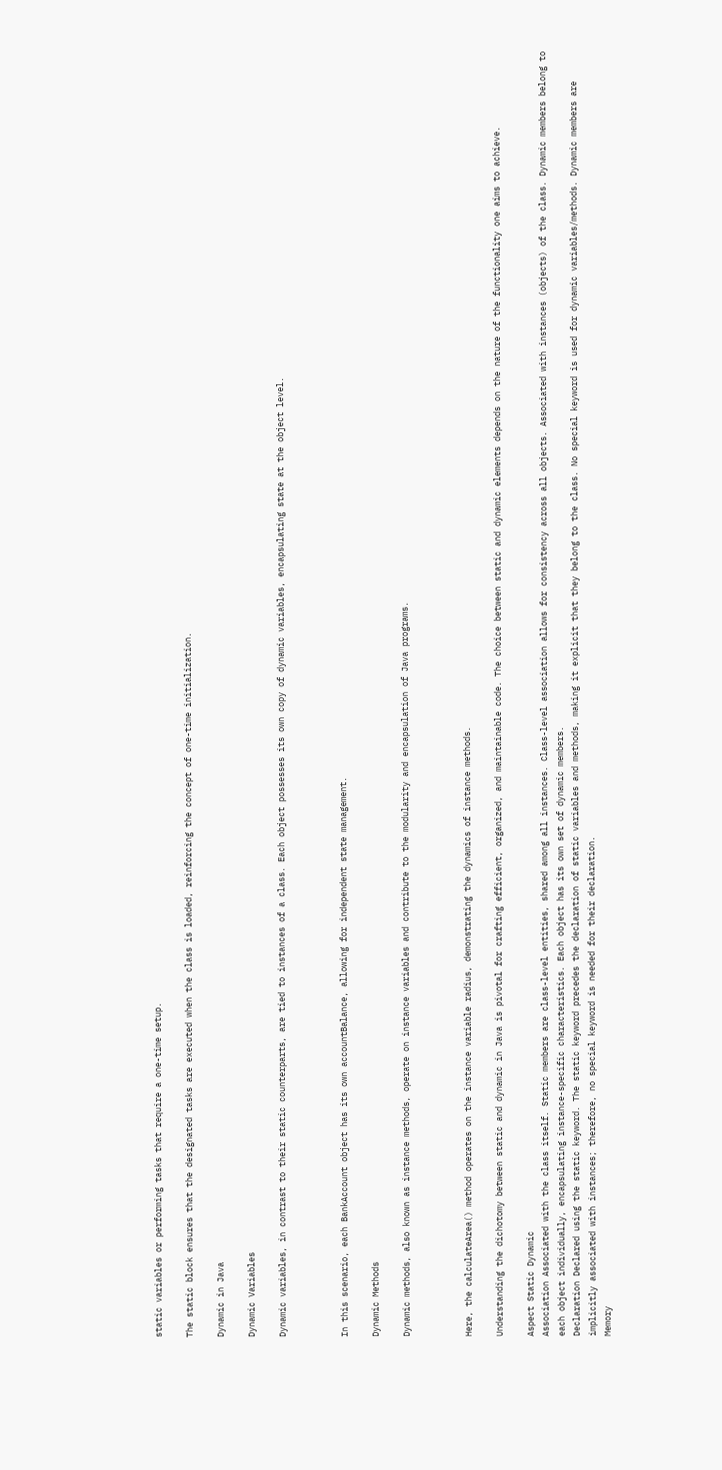static variables or performing tasks that require a one-time setup.

The static block ensures that the designated tasks are executed when the class is loaded, reinforcing the concept of one-time initialization.

Dynamic in Java

Dynamic Variables

Dynamic variables, in contrast to their static counterparts, are tied to instances of a class. Each object possesses its own copy of dynamic variables, encapsulating state at the object level.



In this scenario, each BankAccount object has its own accountBalance, allowing for independent state management.

Dynamic Methods

Dynamic methods, also known as instance methods, operate on instance variables and contribute to the modularity and encapsulation of Java programs.



Here, the calculateArea() method operates on the instance variable radius, demonstrating the dynamics of instance methods.

Understanding the dichotomy between static and dynamic in Java is pivotal for crafting efficient, organized, and maintainable code. The choice between static and dynamic elements depends on the nature of the functionality one aims to achieve.

Aspect Static Dynamic
Association Associated with the class itself. Static members are class-level entities, shared among all instances. Class-level association allows for consistency across all objects. Associated with instances (objects) of the class. Dynamic members belong to each object individually, encapsulating instance-specific characteristics. Each object has its own set of dynamic members.
Declaration Declared using the static keyword. The static keyword precedes the declaration of static variables and methods, making it explicit that they belong to the class. No special keyword is used for dynamic variables/methods. Dynamic members are implicitly associated with instances; therefore, no special keyword is needed for their declaration.
Memory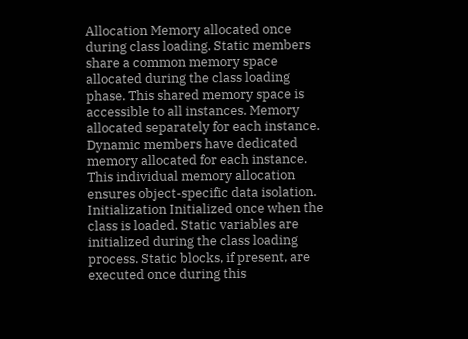Allocation Memory allocated once during class loading. Static members share a common memory space allocated during the class loading phase. This shared memory space is accessible to all instances. Memory allocated separately for each instance. Dynamic members have dedicated memory allocated for each instance. This individual memory allocation ensures object-specific data isolation.
Initialization Initialized once when the class is loaded. Static variables are initialized during the class loading process. Static blocks, if present, are executed once during this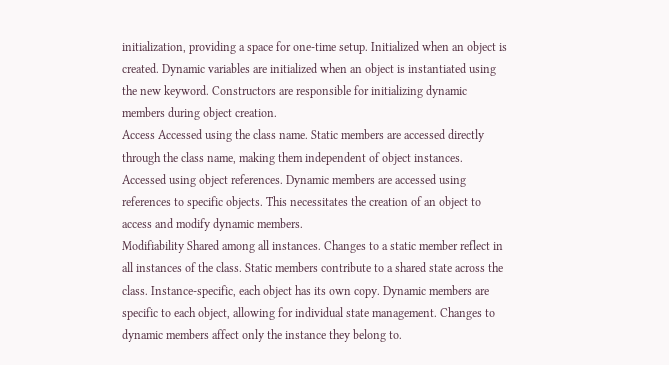initialization, providing a space for one-time setup. Initialized when an object is created. Dynamic variables are initialized when an object is instantiated using the new keyword. Constructors are responsible for initializing dynamic members during object creation.
Access Accessed using the class name. Static members are accessed directly through the class name, making them independent of object instances. Accessed using object references. Dynamic members are accessed using references to specific objects. This necessitates the creation of an object to access and modify dynamic members.
Modifiability Shared among all instances. Changes to a static member reflect in all instances of the class. Static members contribute to a shared state across the class. Instance-specific, each object has its own copy. Dynamic members are specific to each object, allowing for individual state management. Changes to dynamic members affect only the instance they belong to.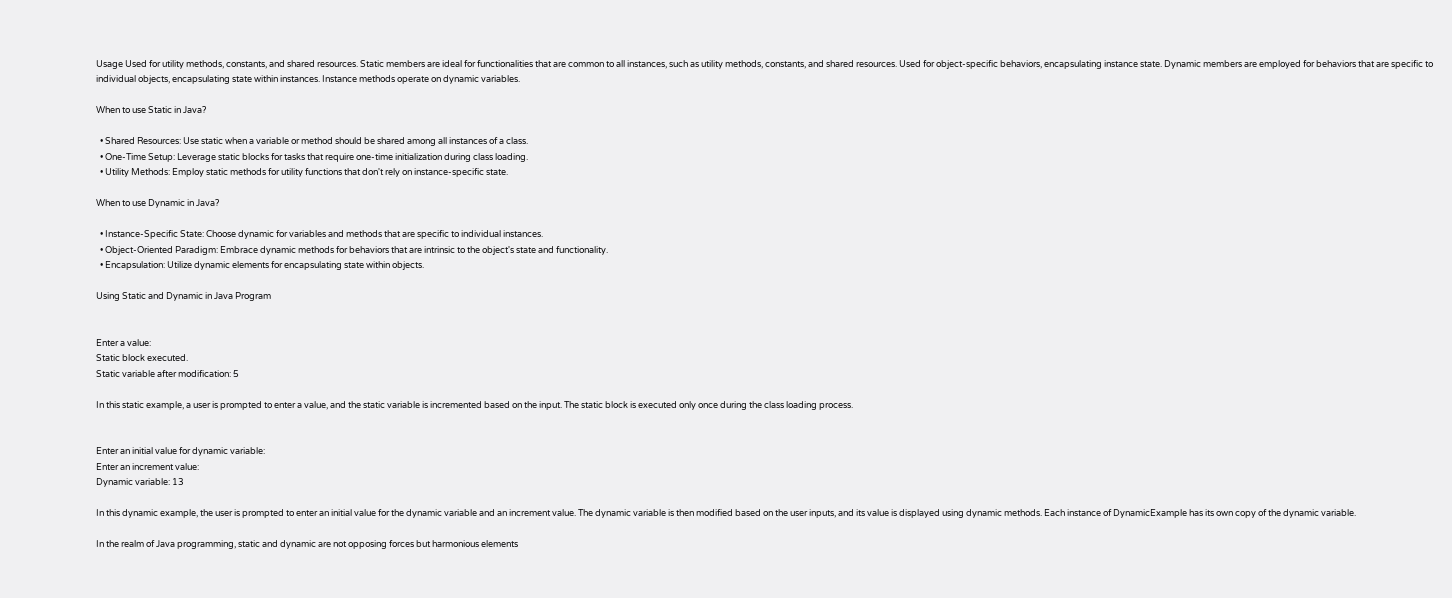Usage Used for utility methods, constants, and shared resources. Static members are ideal for functionalities that are common to all instances, such as utility methods, constants, and shared resources. Used for object-specific behaviors, encapsulating instance state. Dynamic members are employed for behaviors that are specific to individual objects, encapsulating state within instances. Instance methods operate on dynamic variables.

When to use Static in Java?

  • Shared Resources: Use static when a variable or method should be shared among all instances of a class.
  • One-Time Setup: Leverage static blocks for tasks that require one-time initialization during class loading.
  • Utility Methods: Employ static methods for utility functions that don't rely on instance-specific state.

When to use Dynamic in Java?

  • Instance-Specific State: Choose dynamic for variables and methods that are specific to individual instances.
  • Object-Oriented Paradigm: Embrace dynamic methods for behaviors that are intrinsic to the object's state and functionality.
  • Encapsulation: Utilize dynamic elements for encapsulating state within objects.

Using Static and Dynamic in Java Program


Enter a value:
Static block executed.
Static variable after modification: 5

In this static example, a user is prompted to enter a value, and the static variable is incremented based on the input. The static block is executed only once during the class loading process.


Enter an initial value for dynamic variable:
Enter an increment value:
Dynamic variable: 13

In this dynamic example, the user is prompted to enter an initial value for the dynamic variable and an increment value. The dynamic variable is then modified based on the user inputs, and its value is displayed using dynamic methods. Each instance of DynamicExample has its own copy of the dynamic variable.

In the realm of Java programming, static and dynamic are not opposing forces but harmonious elements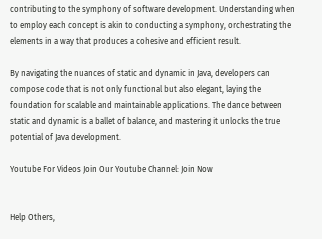contributing to the symphony of software development. Understanding when to employ each concept is akin to conducting a symphony, orchestrating the elements in a way that produces a cohesive and efficient result.

By navigating the nuances of static and dynamic in Java, developers can compose code that is not only functional but also elegant, laying the foundation for scalable and maintainable applications. The dance between static and dynamic is a ballet of balance, and mastering it unlocks the true potential of Java development.

Youtube For Videos Join Our Youtube Channel: Join Now


Help Others,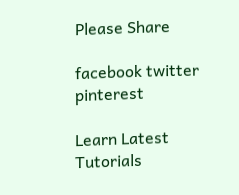Please Share

facebook twitter pinterest

Learn Latest Tutorials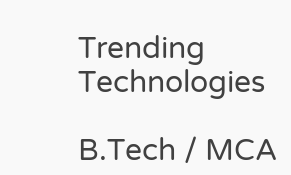Trending Technologies

B.Tech / MCA